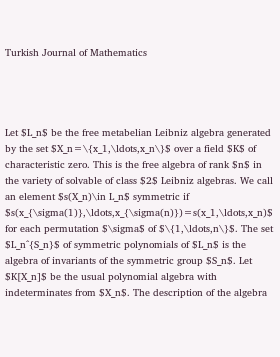Turkish Journal of Mathematics




Let $L_n$ be the free metabelian Leibniz algebra generated by the set $X_n=\{x_1,\ldots,x_n\}$ over a field $K$ of characteristic zero. This is the free algebra of rank $n$ in the variety of solvable of class $2$ Leibniz algebras. We call an element $s(X_n)\in L_n$ symmetric if $s(x_{\sigma(1)},\ldots,x_{\sigma(n)})=s(x_1,\ldots,x_n)$ for each permutation $\sigma$ of $\{1,\ldots,n\}$. The set $L_n^{S_n}$ of symmetric polynomials of $L_n$ is the algebra of invariants of the symmetric group $S_n$. Let $K[X_n]$ be the usual polynomial algebra with indeterminates from $X_n$. The description of the algebra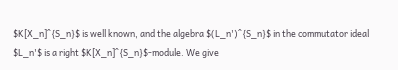$K[X_n]^{S_n}$ is well known, and the algebra $(L_n')^{S_n}$ in the commutator ideal $L_n'$ is a right $K[X_n]^{S_n}$-module. We give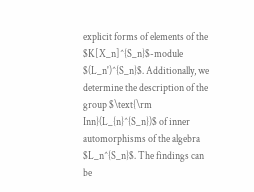explicit forms of elements of the $K[X_n]^{S_n}$-module $(L_n')^{S_n}$. Additionally, we determine the description of the group $\text{\rm Inn}(L_{n}^{S_n})$ of inner automorphisms of the algebra $L_n^{S_n}$. The findings can be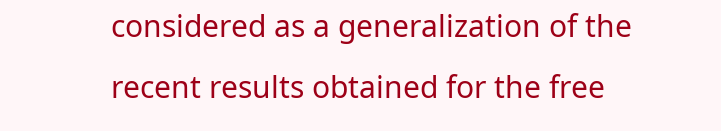considered as a generalization of the recent results obtained for the free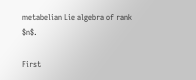metabelian Lie algebra of rank $n$.

First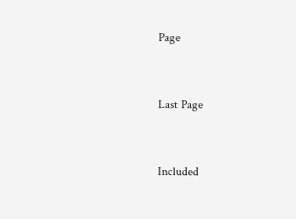Page


Last Page


Included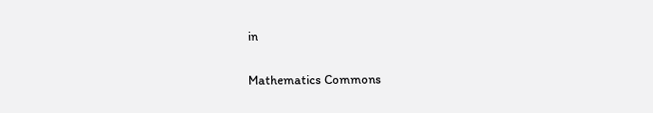in

Mathematics Commons